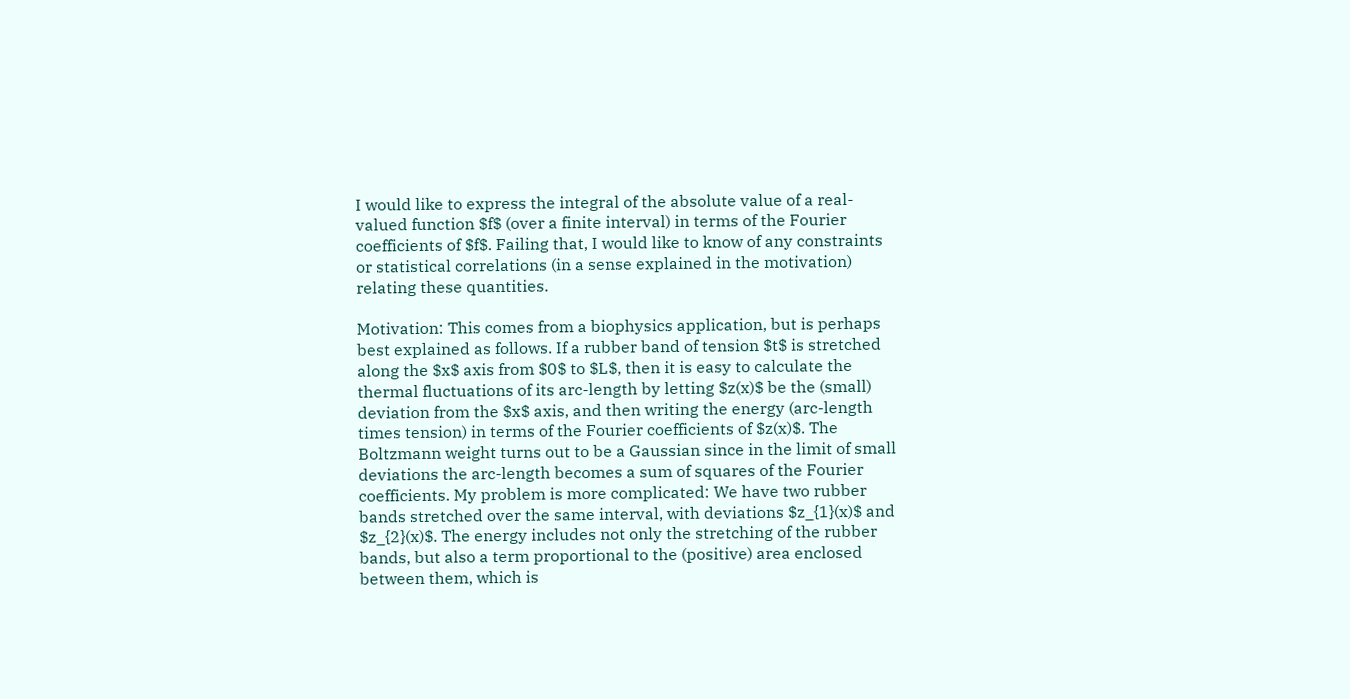I would like to express the integral of the absolute value of a real-valued function $f$ (over a finite interval) in terms of the Fourier coefficients of $f$. Failing that, I would like to know of any constraints or statistical correlations (in a sense explained in the motivation) relating these quantities.

Motivation: This comes from a biophysics application, but is perhaps best explained as follows. If a rubber band of tension $t$ is stretched along the $x$ axis from $0$ to $L$, then it is easy to calculate the thermal fluctuations of its arc-length by letting $z(x)$ be the (small) deviation from the $x$ axis, and then writing the energy (arc-length times tension) in terms of the Fourier coefficients of $z(x)$. The Boltzmann weight turns out to be a Gaussian since in the limit of small deviations the arc-length becomes a sum of squares of the Fourier coefficients. My problem is more complicated: We have two rubber bands stretched over the same interval, with deviations $z_{1}(x)$ and $z_{2}(x)$. The energy includes not only the stretching of the rubber bands, but also a term proportional to the (positive) area enclosed between them, which is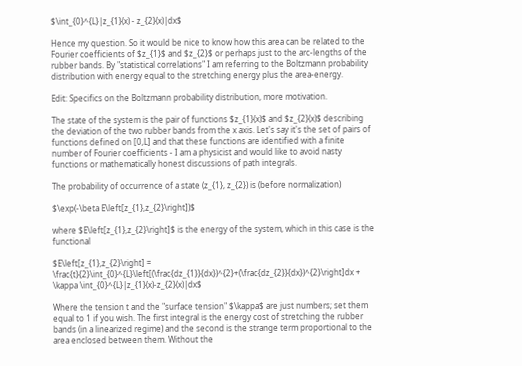$\int_{0}^{L}|z_{1}(x) - z_{2}(x)|dx$

Hence my question. So it would be nice to know how this area can be related to the Fourier coefficients of $z_{1}$ and $z_{2}$ or perhaps just to the arc-lengths of the rubber bands. By "statistical correlations" I am referring to the Boltzmann probability distribution with energy equal to the stretching energy plus the area-energy.

Edit: Specifics on the Boltzmann probability distribution, more motivation.

The state of the system is the pair of functions $z_{1}(x)$ and $z_{2}(x)$ describing the deviation of the two rubber bands from the x axis. Let's say it's the set of pairs of functions defined on [0,L] and that these functions are identified with a finite number of Fourier coefficients - I am a physicist and would like to avoid nasty functions or mathematically honest discussions of path integrals.

The probability of occurrence of a state (z_{1}, z_{2}) is (before normalization)

$\exp(-\beta E\left[z_{1},z_{2}\right])$

where $E\left[z_{1},z_{2}\right]$ is the energy of the system, which in this case is the functional

$E\left[z_{1},z_{2}\right] = \frac{t}{2}\int_{0}^{L}\left[(\frac{dz_{1}}{dx})^{2}+(\frac{dz_{2}}{dx})^{2}\right]dx + \kappa \int_{0}^{L}|z_{1}(x)-z_{2}(x)|dx$

Where the tension t and the "surface tension" $\kappa$ are just numbers; set them equal to 1 if you wish. The first integral is the energy cost of stretching the rubber bands (in a linearized regime) and the second is the strange term proportional to the area enclosed between them. Without the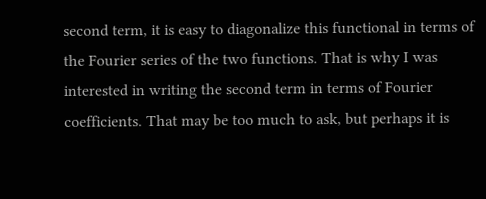second term, it is easy to diagonalize this functional in terms of the Fourier series of the two functions. That is why I was interested in writing the second term in terms of Fourier coefficients. That may be too much to ask, but perhaps it is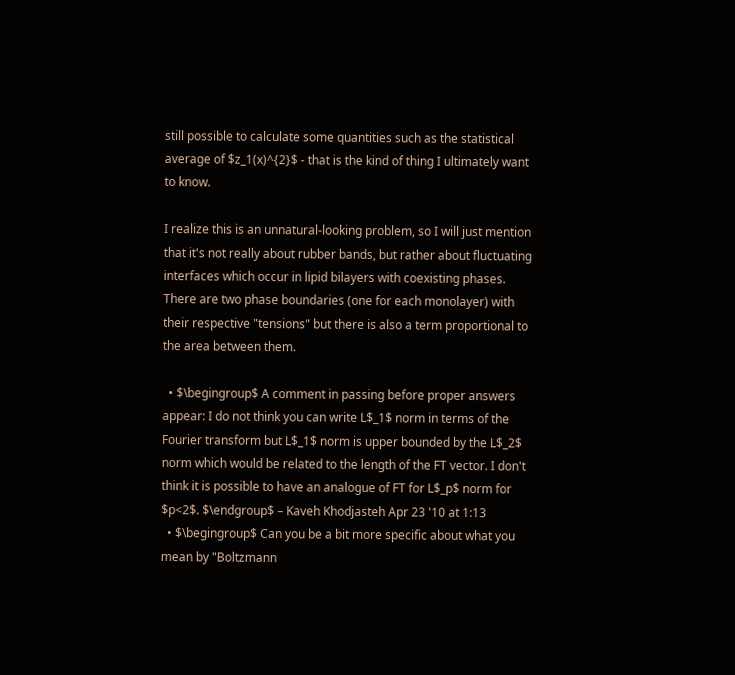still possible to calculate some quantities such as the statistical average of $z_1(x)^{2}$ - that is the kind of thing I ultimately want to know.

I realize this is an unnatural-looking problem, so I will just mention that it's not really about rubber bands, but rather about fluctuating interfaces which occur in lipid bilayers with coexisting phases. There are two phase boundaries (one for each monolayer) with their respective "tensions" but there is also a term proportional to the area between them.

  • $\begingroup$ A comment in passing before proper answers appear: I do not think you can write L$_1$ norm in terms of the Fourier transform but L$_1$ norm is upper bounded by the L$_2$ norm which would be related to the length of the FT vector. I don't think it is possible to have an analogue of FT for L$_p$ norm for $p<2$. $\endgroup$ – Kaveh Khodjasteh Apr 23 '10 at 1:13
  • $\begingroup$ Can you be a bit more specific about what you mean by "Boltzmann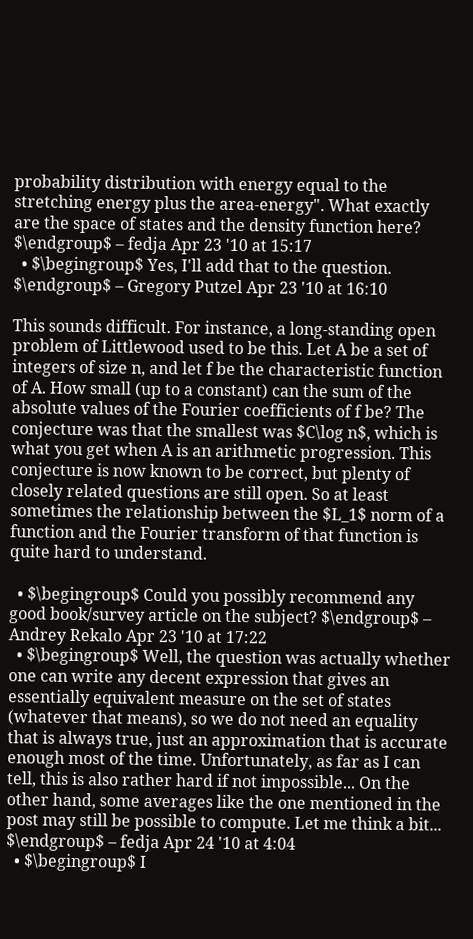probability distribution with energy equal to the stretching energy plus the area-energy". What exactly are the space of states and the density function here? $\endgroup$ – fedja Apr 23 '10 at 15:17
  • $\begingroup$ Yes, I'll add that to the question. $\endgroup$ – Gregory Putzel Apr 23 '10 at 16:10

This sounds difficult. For instance, a long-standing open problem of Littlewood used to be this. Let A be a set of integers of size n, and let f be the characteristic function of A. How small (up to a constant) can the sum of the absolute values of the Fourier coefficients of f be? The conjecture was that the smallest was $C\log n$, which is what you get when A is an arithmetic progression. This conjecture is now known to be correct, but plenty of closely related questions are still open. So at least sometimes the relationship between the $L_1$ norm of a function and the Fourier transform of that function is quite hard to understand.

  • $\begingroup$ Could you possibly recommend any good book/survey article on the subject? $\endgroup$ – Andrey Rekalo Apr 23 '10 at 17:22
  • $\begingroup$ Well, the question was actually whether one can write any decent expression that gives an essentially equivalent measure on the set of states (whatever that means), so we do not need an equality that is always true, just an approximation that is accurate enough most of the time. Unfortunately, as far as I can tell, this is also rather hard if not impossible... On the other hand, some averages like the one mentioned in the post may still be possible to compute. Let me think a bit... $\endgroup$ – fedja Apr 24 '10 at 4:04
  • $\begingroup$ I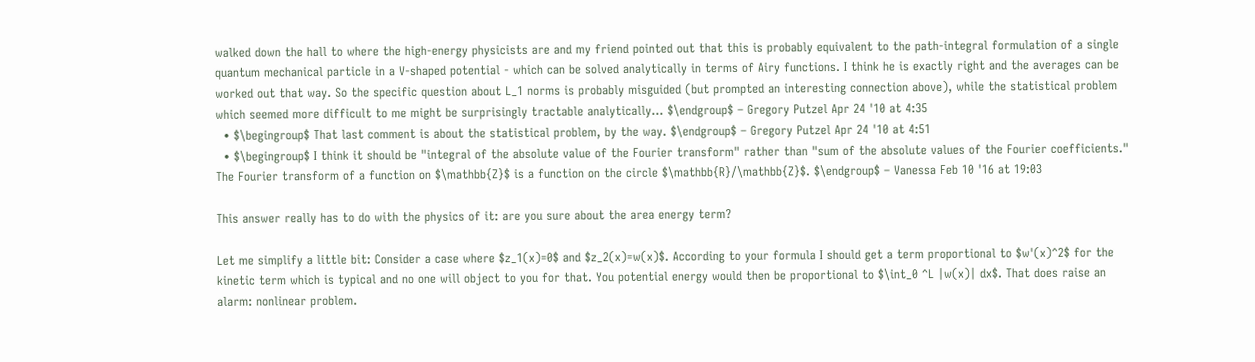walked down the hall to where the high-energy physicists are and my friend pointed out that this is probably equivalent to the path-integral formulation of a single quantum mechanical particle in a V-shaped potential - which can be solved analytically in terms of Airy functions. I think he is exactly right and the averages can be worked out that way. So the specific question about L_1 norms is probably misguided (but prompted an interesting connection above), while the statistical problem which seemed more difficult to me might be surprisingly tractable analytically... $\endgroup$ – Gregory Putzel Apr 24 '10 at 4:35
  • $\begingroup$ That last comment is about the statistical problem, by the way. $\endgroup$ – Gregory Putzel Apr 24 '10 at 4:51
  • $\begingroup$ I think it should be "integral of the absolute value of the Fourier transform" rather than "sum of the absolute values of the Fourier coefficients." The Fourier transform of a function on $\mathbb{Z}$ is a function on the circle $\mathbb{R}/\mathbb{Z}$. $\endgroup$ – Vanessa Feb 10 '16 at 19:03

This answer really has to do with the physics of it: are you sure about the area energy term?

Let me simplify a little bit: Consider a case where $z_1(x)=0$ and $z_2(x)=w(x)$. According to your formula I should get a term proportional to $w'(x)^2$ for the kinetic term which is typical and no one will object to you for that. You potential energy would then be proportional to $\int_0 ^L |w(x)| dx$. That does raise an alarm: nonlinear problem.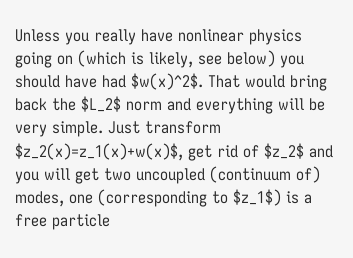Unless you really have nonlinear physics going on (which is likely, see below) you should have had $w(x)^2$. That would bring back the $L_2$ norm and everything will be very simple. Just transform $z_2(x)=z_1(x)+w(x)$, get rid of $z_2$ and you will get two uncoupled (continuum of) modes, one (corresponding to $z_1$) is a free particle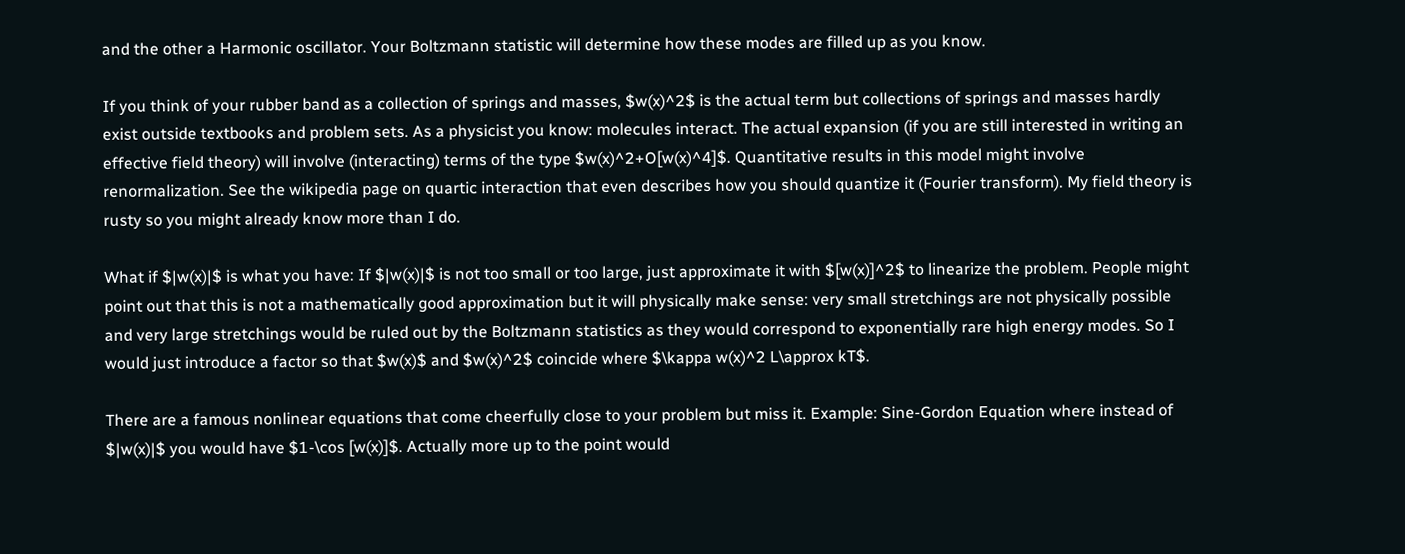and the other a Harmonic oscillator. Your Boltzmann statistic will determine how these modes are filled up as you know.

If you think of your rubber band as a collection of springs and masses, $w(x)^2$ is the actual term but collections of springs and masses hardly exist outside textbooks and problem sets. As a physicist you know: molecules interact. The actual expansion (if you are still interested in writing an effective field theory) will involve (interacting) terms of the type $w(x)^2+O[w(x)^4]$. Quantitative results in this model might involve renormalization. See the wikipedia page on quartic interaction that even describes how you should quantize it (Fourier transform). My field theory is rusty so you might already know more than I do.

What if $|w(x)|$ is what you have: If $|w(x)|$ is not too small or too large, just approximate it with $[w(x)]^2$ to linearize the problem. People might point out that this is not a mathematically good approximation but it will physically make sense: very small stretchings are not physically possible and very large stretchings would be ruled out by the Boltzmann statistics as they would correspond to exponentially rare high energy modes. So I would just introduce a factor so that $w(x)$ and $w(x)^2$ coincide where $\kappa w(x)^2 L\approx kT$.

There are a famous nonlinear equations that come cheerfully close to your problem but miss it. Example: Sine-Gordon Equation where instead of $|w(x)|$ you would have $1-\cos [w(x)]$. Actually more up to the point would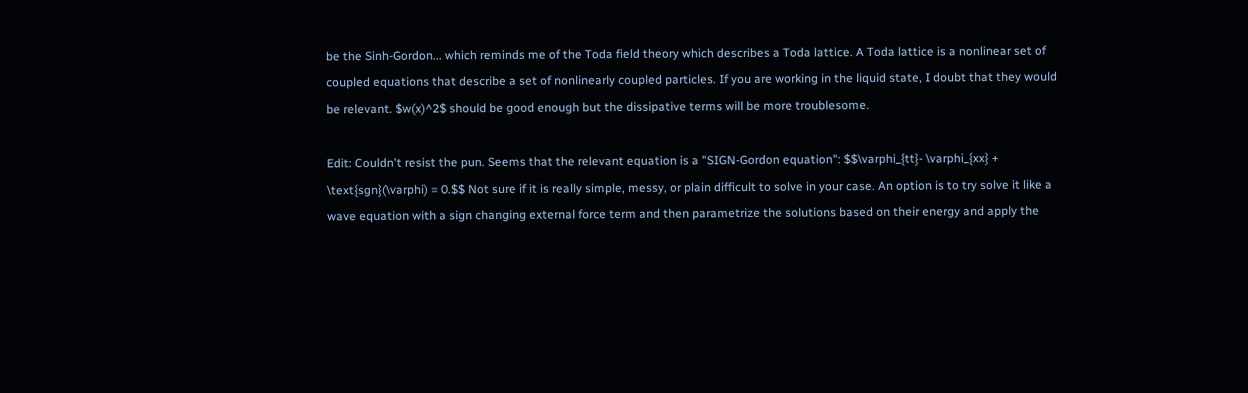be the Sinh-Gordon... which reminds me of the Toda field theory which describes a Toda lattice. A Toda lattice is a nonlinear set of coupled equations that describe a set of nonlinearly coupled particles. If you are working in the liquid state, I doubt that they would be relevant. $w(x)^2$ should be good enough but the dissipative terms will be more troublesome.

Edit: Couldn't resist the pun. Seems that the relevant equation is a "SIGN-Gordon equation": $$\varphi_{tt}- \varphi_{xx} + \text{sgn}(\varphi) = 0.$$ Not sure if it is really simple, messy, or plain difficult to solve in your case. An option is to try solve it like a wave equation with a sign changing external force term and then parametrize the solutions based on their energy and apply the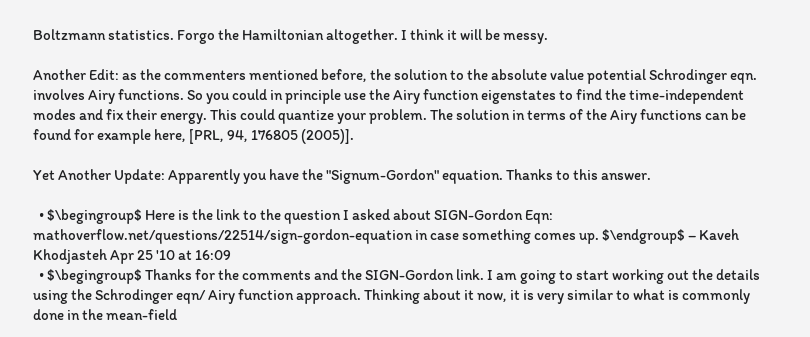Boltzmann statistics. Forgo the Hamiltonian altogether. I think it will be messy.

Another Edit: as the commenters mentioned before, the solution to the absolute value potential Schrodinger eqn. involves Airy functions. So you could in principle use the Airy function eigenstates to find the time-independent modes and fix their energy. This could quantize your problem. The solution in terms of the Airy functions can be found for example here, [PRL, 94, 176805 (2005)].

Yet Another Update: Apparently you have the "Signum-Gordon" equation. Thanks to this answer.

  • $\begingroup$ Here is the link to the question I asked about SIGN-Gordon Eqn: mathoverflow.net/questions/22514/sign-gordon-equation in case something comes up. $\endgroup$ – Kaveh Khodjasteh Apr 25 '10 at 16:09
  • $\begingroup$ Thanks for the comments and the SIGN-Gordon link. I am going to start working out the details using the Schrodinger eqn/ Airy function approach. Thinking about it now, it is very similar to what is commonly done in the mean-field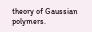theory of Gaussian polymers.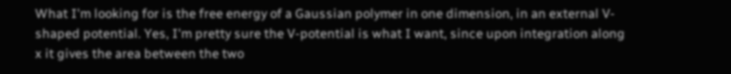What I'm looking for is the free energy of a Gaussian polymer in one dimension, in an external V-shaped potential. Yes, I'm pretty sure the V-potential is what I want, since upon integration along x it gives the area between the two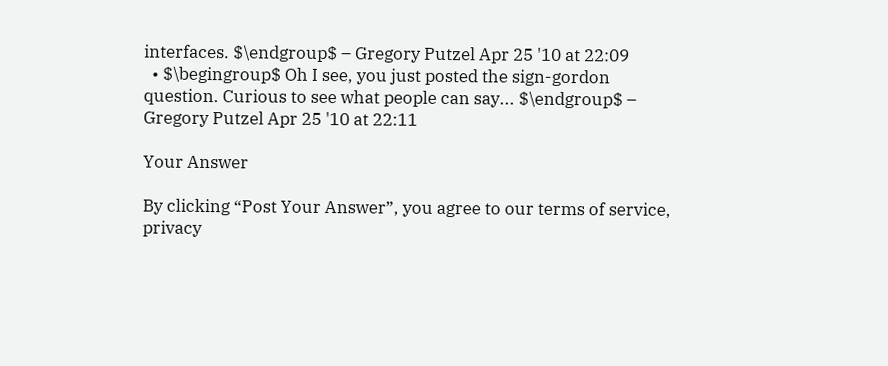interfaces. $\endgroup$ – Gregory Putzel Apr 25 '10 at 22:09
  • $\begingroup$ Oh I see, you just posted the sign-gordon question. Curious to see what people can say... $\endgroup$ – Gregory Putzel Apr 25 '10 at 22:11

Your Answer

By clicking “Post Your Answer”, you agree to our terms of service, privacy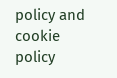policy and cookie policy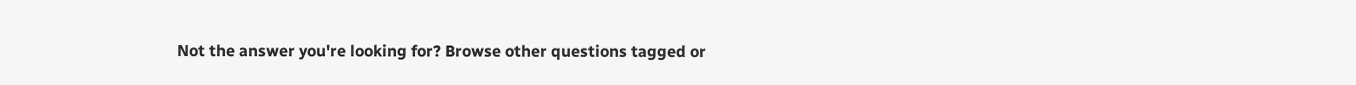Not the answer you're looking for? Browse other questions tagged or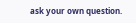ask your own question.